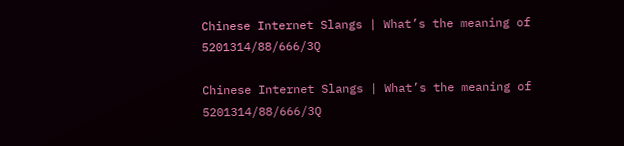Chinese Internet Slangs | What’s the meaning of 5201314/88/666/3Q

Chinese Internet Slangs | What’s the meaning of 5201314/88/666/3Q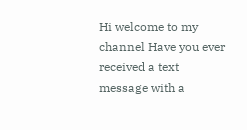Hi welcome to my channel Have you ever received a text message with a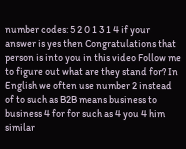number codes: 5 2 0 1 3 1 4 if your answer is yes then Congratulations that person is into you in this video Follow me to figure out what are they stand for? In English we often use number 2 instead of to such as B2B means business to business 4 for for such as 4 you 4 him similar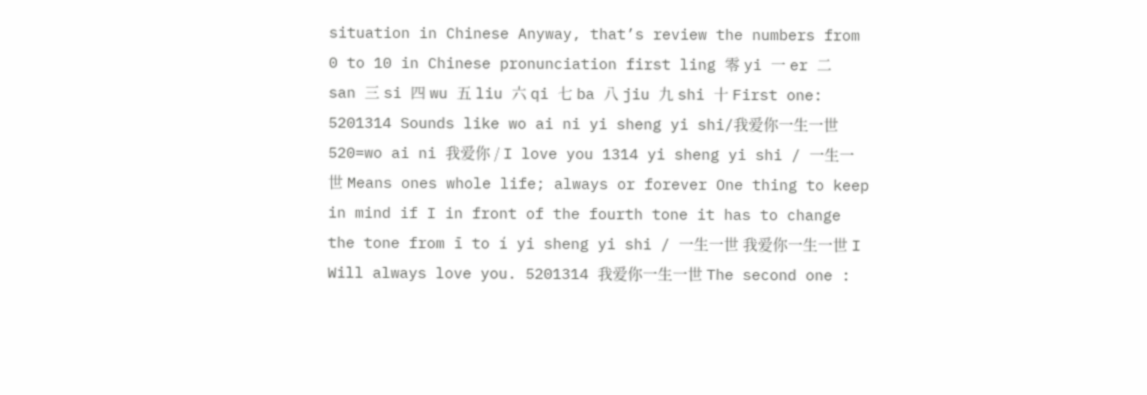situation in Chinese Anyway, that’s review the numbers from 0 to 10 in Chinese pronunciation first ling 零 yi 一 er 二 san 三 si 四 wu 五 liu 六 qi 七 ba 八 jiu 九 shi 十 First one: 5201314 Sounds like wo ai ni yi sheng yi shi/我爱你一生一世 520=wo ai ni 我爱你 / I love you 1314 yi sheng yi shi / 一生一世 Means ones whole life; always or forever One thing to keep in mind if I in front of the fourth tone it has to change the tone from ī to í yi sheng yi shi / 一生一世 我爱你一生一世 I Will always love you. 5201314 我爱你一生一世 The second one :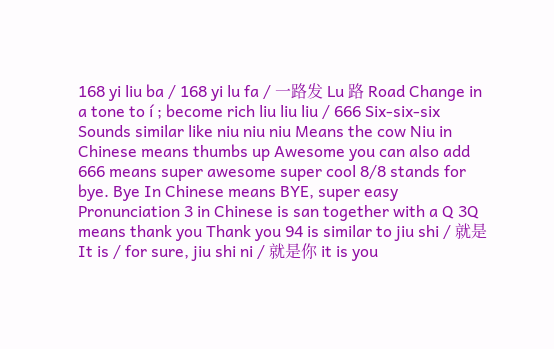168 yi liu ba / 168 yi lu fa / 一路发 Lu 路 Road Change in a tone to í ; become rich liu liu liu / 666 Six-six-six Sounds similar like niu niu niu Means the cow Niu in Chinese means thumbs up Awesome you can also add 666 means super awesome super cool 8/8 stands for bye. Bye In Chinese means BYE, super easy Pronunciation 3 in Chinese is san together with a Q 3Q means thank you Thank you 94 is similar to jiu shi / 就是 It is / for sure, jiu shi ni / 就是你 it is you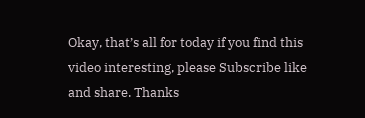Okay, that’s all for today if you find this video interesting, please Subscribe like and share. Thanks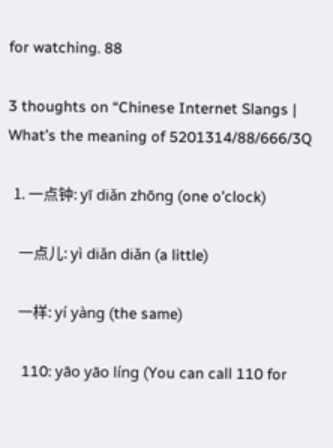for watching. 88

3 thoughts on “Chinese Internet Slangs | What’s the meaning of 5201314/88/666/3Q

  1. 一点钟: yī diǎn zhōng (one o'clock)

    一点儿: yì diǎn diǎn (a little)

    一样: yí yàng (the same)

    110: yāo yāo líng (You can call 110 for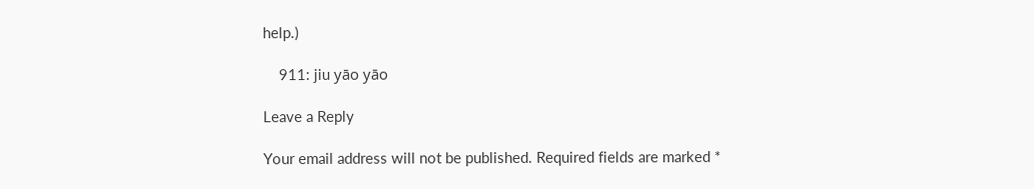help.)

    911: jiu yāo yāo

Leave a Reply

Your email address will not be published. Required fields are marked *